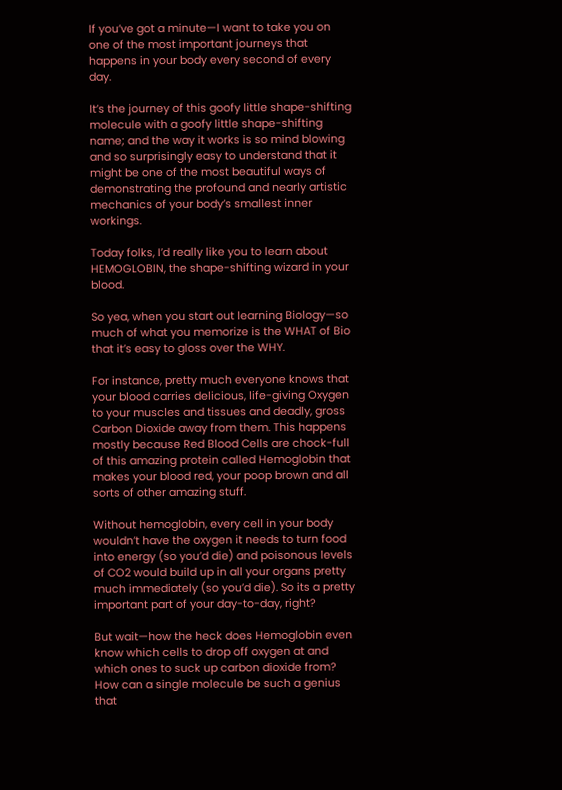If you’ve got a minute—I want to take you on one of the most important journeys that happens in your body every second of every day.

It’s the journey of this goofy little shape-shifting molecule with a goofy little shape-shifting name; and the way it works is so mind blowing and so surprisingly easy to understand that it might be one of the most beautiful ways of demonstrating the profound and nearly artistic mechanics of your body’s smallest inner workings.

Today folks, I’d really like you to learn about HEMOGLOBIN, the shape-shifting wizard in your blood.

So yea, when you start out learning Biology—so much of what you memorize is the WHAT of Bio that it’s easy to gloss over the WHY.

For instance, pretty much everyone knows that your blood carries delicious, life-giving Oxygen to your muscles and tissues and deadly, gross Carbon Dioxide away from them. This happens mostly because Red Blood Cells are chock-full of this amazing protein called Hemoglobin that makes your blood red, your poop brown and all sorts of other amazing stuff.

Without hemoglobin, every cell in your body wouldn’t have the oxygen it needs to turn food into energy (so you’d die) and poisonous levels of CO2 would build up in all your organs pretty much immediately (so you’d die). So its a pretty important part of your day-to-day, right?

But wait—how the heck does Hemoglobin even know which cells to drop off oxygen at and which ones to suck up carbon dioxide from? How can a single molecule be such a genius that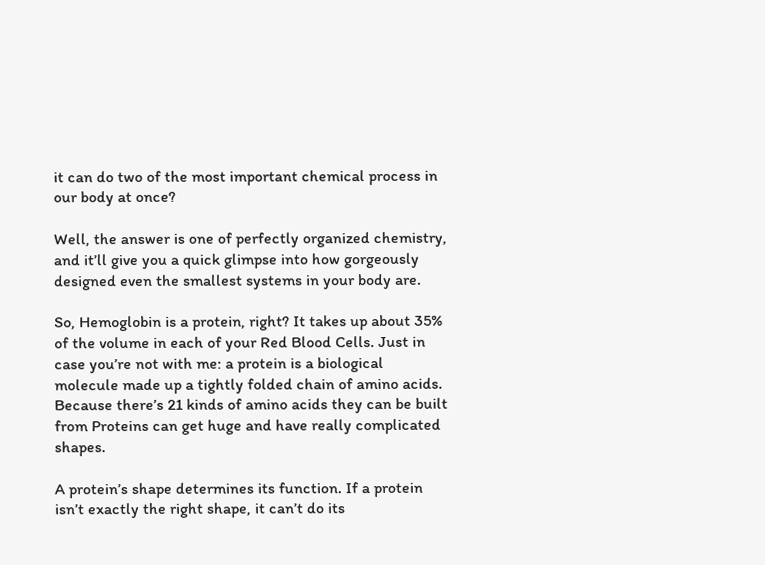it can do two of the most important chemical process in our body at once?

Well, the answer is one of perfectly organized chemistry, and it’ll give you a quick glimpse into how gorgeously designed even the smallest systems in your body are.

So, Hemoglobin is a protein, right? It takes up about 35% of the volume in each of your Red Blood Cells. Just in case you’re not with me: a protein is a biological molecule made up a tightly folded chain of amino acids. Because there’s 21 kinds of amino acids they can be built from Proteins can get huge and have really complicated shapes.

A protein’s shape determines its function. If a protein isn’t exactly the right shape, it can’t do its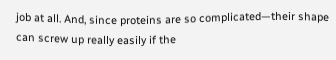job at all. And, since proteins are so complicated—their shape can screw up really easily if the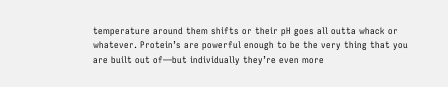temperature around them shifts or their pH goes all outta whack or whatever. Protein’s are powerful enough to be the very thing that you are built out of—but individually they’re even more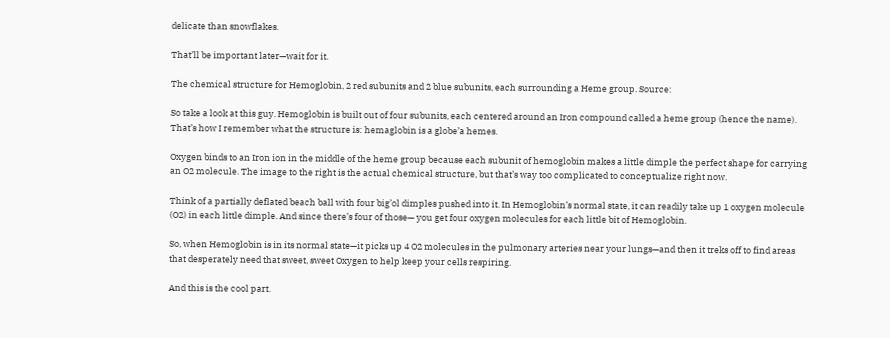delicate than snowflakes.

That’ll be important later—wait for it.

The chemical structure for Hemoglobin, 2 red subunits and 2 blue subunits, each surrounding a Heme group. Source:

So take a look at this guy. Hemoglobin is built out of four subunits, each centered around an Iron compound called a heme group (hence the name). That’s how I remember what the structure is: hemaglobin is a globe’a hemes.

Oxygen binds to an Iron ion in the middle of the heme group because each subunit of hemoglobin makes a little dimple the perfect shape for carrying an O2 molecule. The image to the right is the actual chemical structure, but that’s way too complicated to conceptualize right now.

Think of a partially deflated beach ball with four big’ol dimples pushed into it. In Hemoglobin’s normal state, it can readily take up 1 oxygen molecule (O2) in each little dimple. And since there’s four of those— you get four oxygen molecules for each little bit of Hemoglobin.

So, when Hemoglobin is in its normal state—it picks up 4 O2 molecules in the pulmonary arteries near your lungs—and then it treks off to find areas that desperately need that sweet, sweet Oxygen to help keep your cells respiring.

And this is the cool part.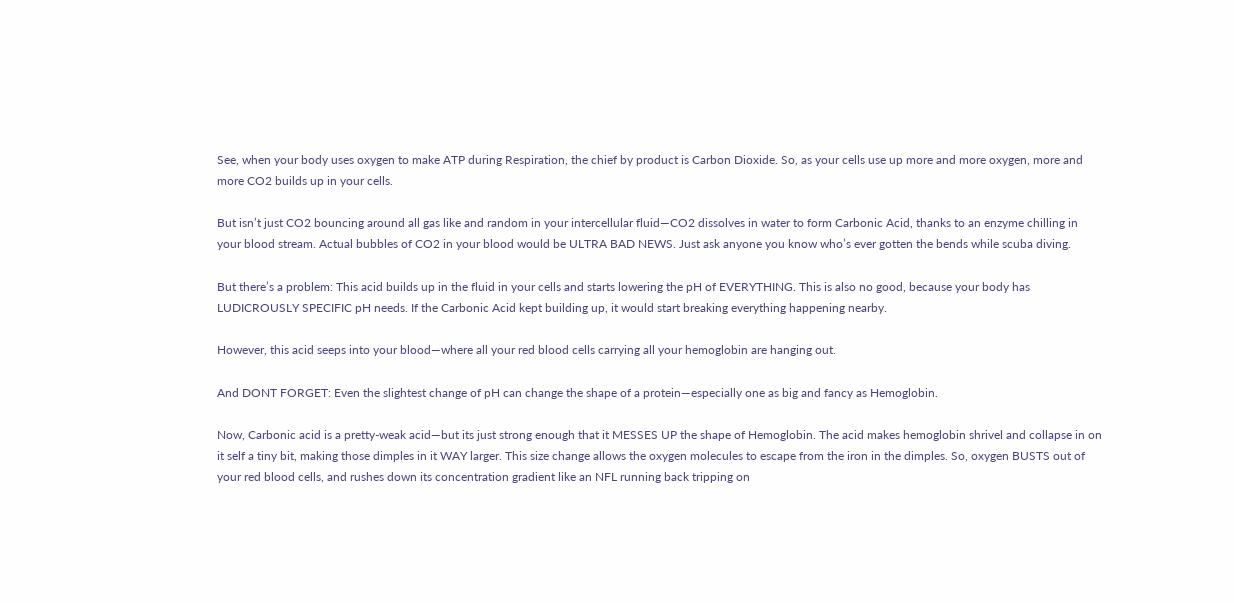See, when your body uses oxygen to make ATP during Respiration, the chief by product is Carbon Dioxide. So, as your cells use up more and more oxygen, more and more CO2 builds up in your cells.

But isn’t just CO2 bouncing around all gas like and random in your intercellular fluid—CO2 dissolves in water to form Carbonic Acid, thanks to an enzyme chilling in your blood stream. Actual bubbles of CO2 in your blood would be ULTRA BAD NEWS. Just ask anyone you know who’s ever gotten the bends while scuba diving.

But there’s a problem: This acid builds up in the fluid in your cells and starts lowering the pH of EVERYTHING. This is also no good, because your body has LUDICROUSLY SPECIFIC pH needs. If the Carbonic Acid kept building up, it would start breaking everything happening nearby.

However, this acid seeps into your blood—where all your red blood cells carrying all your hemoglobin are hanging out.

And DONT FORGET: Even the slightest change of pH can change the shape of a protein—especially one as big and fancy as Hemoglobin.

Now, Carbonic acid is a pretty-weak acid—but its just strong enough that it MESSES UP the shape of Hemoglobin. The acid makes hemoglobin shrivel and collapse in on it self a tiny bit, making those dimples in it WAY larger. This size change allows the oxygen molecules to escape from the iron in the dimples. So, oxygen BUSTS out of your red blood cells, and rushes down its concentration gradient like an NFL running back tripping on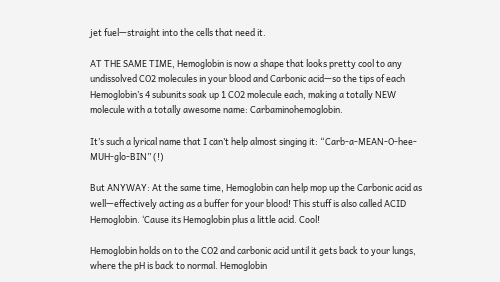jet fuel—straight into the cells that need it.

AT THE SAME TIME, Hemoglobin is now a shape that looks pretty cool to any undissolved CO2 molecules in your blood and Carbonic acid—so the tips of each Hemoglobin’s 4 subunits soak up 1 CO2 molecule each, making a totally NEW molecule with a totally awesome name: Carbaminohemoglobin.

It’s such a lyrical name that I can’t help almost singing it: “Carb-a-MEAN-O-hee-MUH-glo-BIN” (!)

But ANYWAY: At the same time, Hemoglobin can help mop up the Carbonic acid as well—effectively acting as a buffer for your blood! This stuff is also called ACID Hemoglobin. ‘Cause its Hemoglobin plus a little acid. Cool!

Hemoglobin holds on to the CO2 and carbonic acid until it gets back to your lungs, where the pH is back to normal. Hemoglobin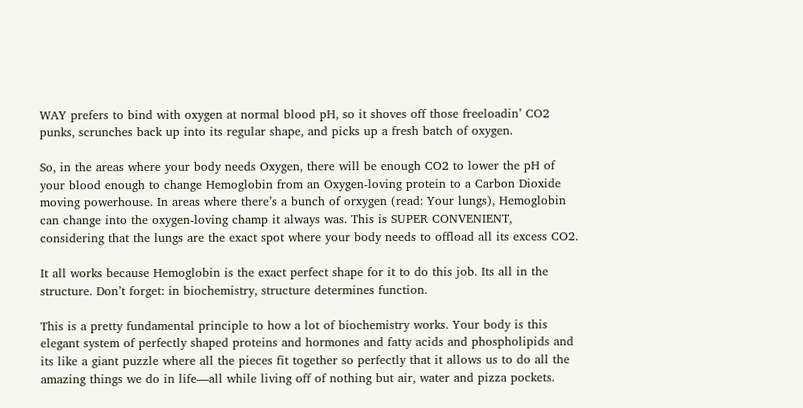WAY prefers to bind with oxygen at normal blood pH, so it shoves off those freeloadin’ CO2 punks, scrunches back up into its regular shape, and picks up a fresh batch of oxygen.

So, in the areas where your body needs Oxygen, there will be enough CO2 to lower the pH of your blood enough to change Hemoglobin from an Oxygen-loving protein to a Carbon Dioxide moving powerhouse. In areas where there’s a bunch of orxygen (read: Your lungs), Hemoglobin can change into the oxygen-loving champ it always was. This is SUPER CONVENIENT, considering that the lungs are the exact spot where your body needs to offload all its excess CO2.

It all works because Hemoglobin is the exact perfect shape for it to do this job. Its all in the structure. Don’t forget: in biochemistry, structure determines function.

This is a pretty fundamental principle to how a lot of biochemistry works. Your body is this elegant system of perfectly shaped proteins and hormones and fatty acids and phospholipids and its like a giant puzzle where all the pieces fit together so perfectly that it allows us to do all the amazing things we do in life—all while living off of nothing but air, water and pizza pockets.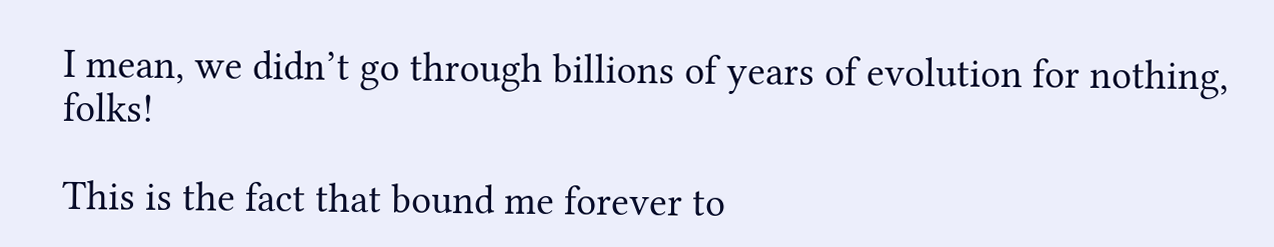I mean, we didn’t go through billions of years of evolution for nothing, folks!

This is the fact that bound me forever to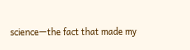science—the fact that made my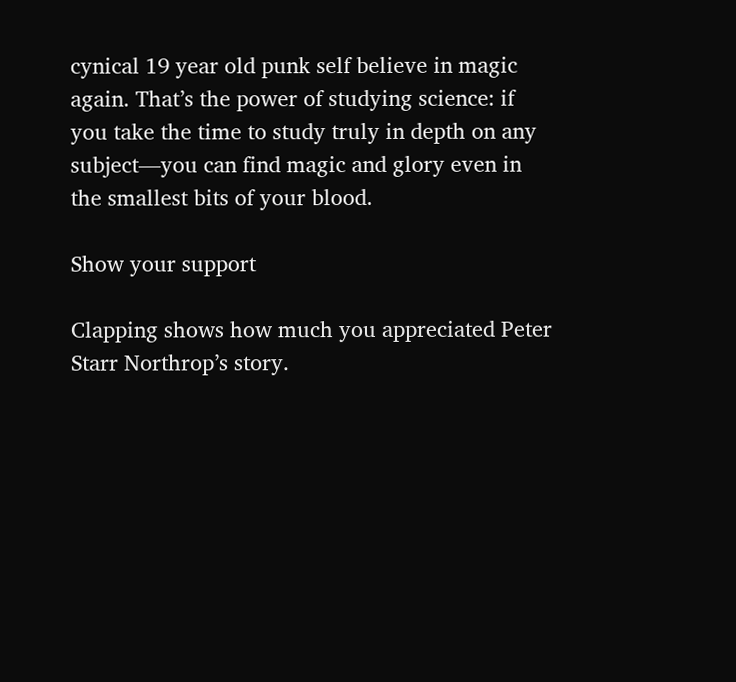cynical 19 year old punk self believe in magic again. That’s the power of studying science: if you take the time to study truly in depth on any subject—you can find magic and glory even in the smallest bits of your blood.

Show your support

Clapping shows how much you appreciated Peter Starr Northrop’s story.